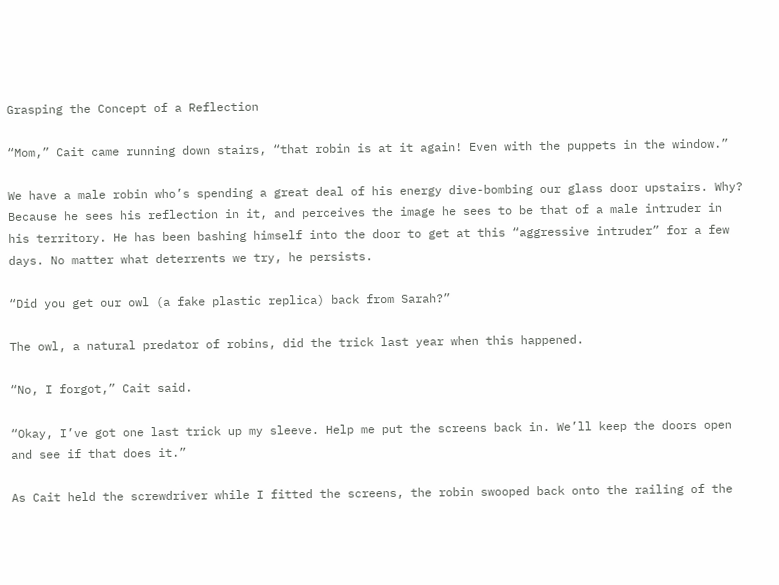Grasping the Concept of a Reflection

“Mom,” Cait came running down stairs, “that robin is at it again! Even with the puppets in the window.”

We have a male robin who’s spending a great deal of his energy dive-bombing our glass door upstairs. Why? Because he sees his reflection in it, and perceives the image he sees to be that of a male intruder in his territory. He has been bashing himself into the door to get at this “aggressive intruder” for a few days. No matter what deterrents we try, he persists.

“Did you get our owl (a fake plastic replica) back from Sarah?”

The owl, a natural predator of robins, did the trick last year when this happened.

“No, I forgot,” Cait said.

“Okay, I’ve got one last trick up my sleeve. Help me put the screens back in. We’ll keep the doors open and see if that does it.”

As Cait held the screwdriver while I fitted the screens, the robin swooped back onto the railing of the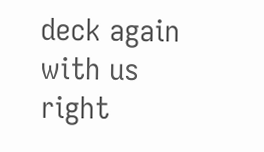deck again with us right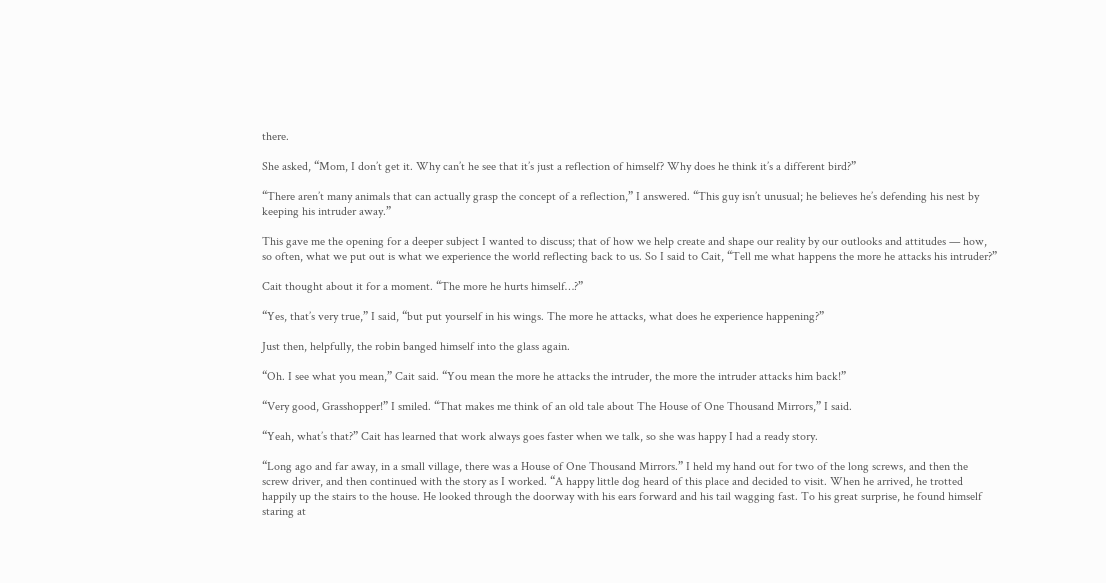there.

She asked, “Mom, I don’t get it. Why can’t he see that it’s just a reflection of himself? Why does he think it’s a different bird?”

“There aren’t many animals that can actually grasp the concept of a reflection,” I answered. “This guy isn’t unusual; he believes he’s defending his nest by keeping his intruder away.”

This gave me the opening for a deeper subject I wanted to discuss; that of how we help create and shape our reality by our outlooks and attitudes — how, so often, what we put out is what we experience the world reflecting back to us. So I said to Cait, “Tell me what happens the more he attacks his intruder?”

Cait thought about it for a moment. “The more he hurts himself…?”

“Yes, that’s very true,” I said, “but put yourself in his wings. The more he attacks, what does he experience happening?”

Just then, helpfully, the robin banged himself into the glass again.

“Oh. I see what you mean,” Cait said. “You mean the more he attacks the intruder, the more the intruder attacks him back!”

“Very good, Grasshopper!” I smiled. “That makes me think of an old tale about The House of One Thousand Mirrors,” I said.

“Yeah, what’s that?” Cait has learned that work always goes faster when we talk, so she was happy I had a ready story.

“Long ago and far away, in a small village, there was a House of One Thousand Mirrors.” I held my hand out for two of the long screws, and then the screw driver, and then continued with the story as I worked. “A happy little dog heard of this place and decided to visit. When he arrived, he trotted happily up the stairs to the house. He looked through the doorway with his ears forward and his tail wagging fast. To his great surprise, he found himself staring at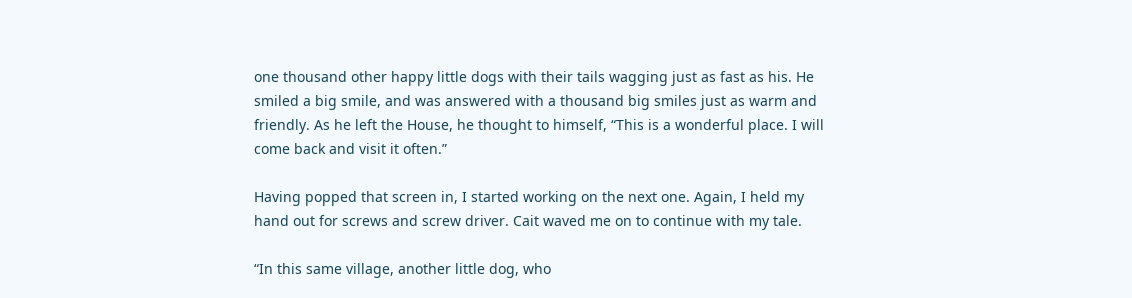one thousand other happy little dogs with their tails wagging just as fast as his. He smiled a big smile, and was answered with a thousand big smiles just as warm and friendly. As he left the House, he thought to himself, “This is a wonderful place. I will come back and visit it often.”

Having popped that screen in, I started working on the next one. Again, I held my hand out for screws and screw driver. Cait waved me on to continue with my tale.

“In this same village, another little dog, who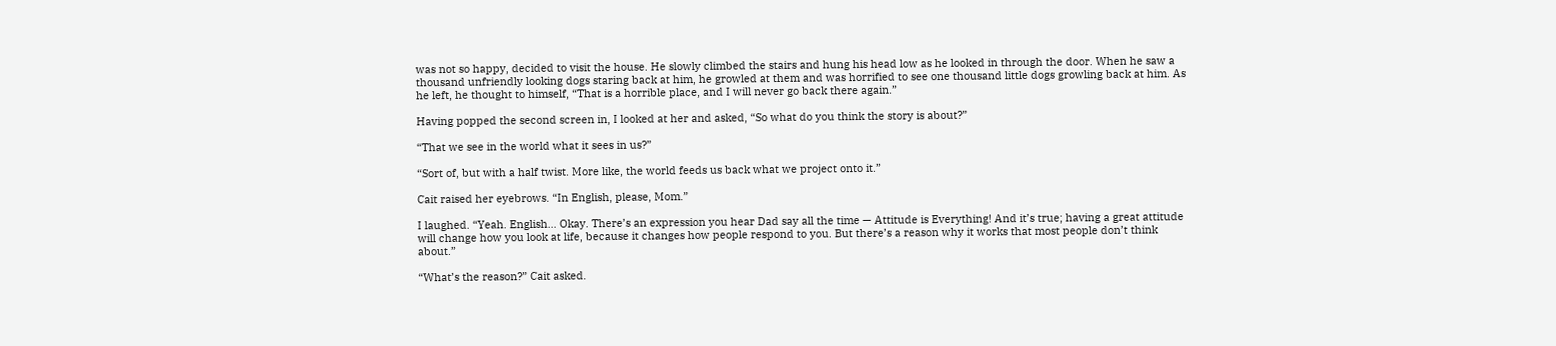was not so happy, decided to visit the house. He slowly climbed the stairs and hung his head low as he looked in through the door. When he saw a thousand unfriendly looking dogs staring back at him, he growled at them and was horrified to see one thousand little dogs growling back at him. As he left, he thought to himself, “That is a horrible place, and I will never go back there again.”

Having popped the second screen in, I looked at her and asked, “So what do you think the story is about?”

“That we see in the world what it sees in us?”

“Sort of, but with a half twist. More like, the world feeds us back what we project onto it.”

Cait raised her eyebrows. “In English, please, Mom.”

I laughed. “Yeah. English… Okay. There’s an expression you hear Dad say all the time — Attitude is Everything! And it’s true; having a great attitude will change how you look at life, because it changes how people respond to you. But there’s a reason why it works that most people don’t think about.”

“What’s the reason?” Cait asked.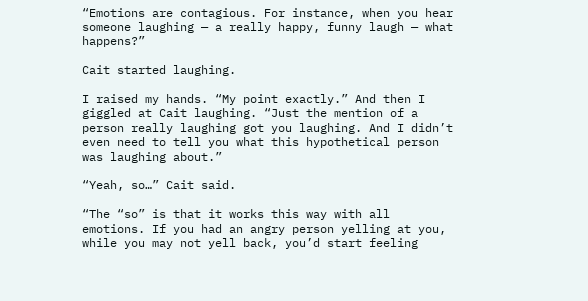“Emotions are contagious. For instance, when you hear someone laughing — a really happy, funny laugh — what happens?”

Cait started laughing.

I raised my hands. “My point exactly.” And then I giggled at Cait laughing. “Just the mention of a person really laughing got you laughing. And I didn’t even need to tell you what this hypothetical person was laughing about.”

“Yeah, so…” Cait said.

“The “so” is that it works this way with all emotions. If you had an angry person yelling at you, while you may not yell back, you’d start feeling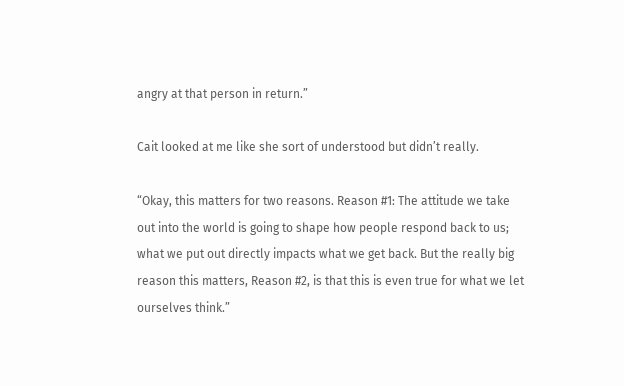angry at that person in return.”

Cait looked at me like she sort of understood but didn’t really.

“Okay, this matters for two reasons. Reason #1: The attitude we take out into the world is going to shape how people respond back to us; what we put out directly impacts what we get back. But the really big reason this matters, Reason #2, is that this is even true for what we let ourselves think.”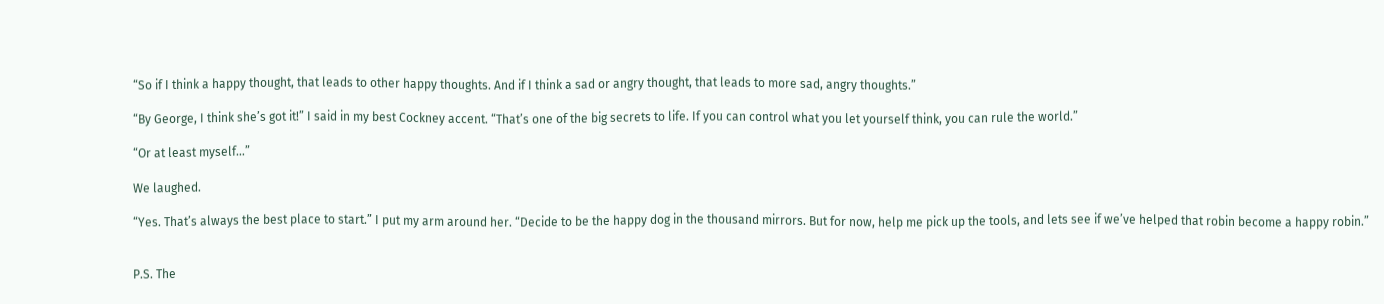“So if I think a happy thought, that leads to other happy thoughts. And if I think a sad or angry thought, that leads to more sad, angry thoughts.”

“By George, I think she’s got it!” I said in my best Cockney accent. “That’s one of the big secrets to life. If you can control what you let yourself think, you can rule the world.”

“Or at least myself…”

We laughed.

“Yes. That’s always the best place to start.” I put my arm around her. “Decide to be the happy dog in the thousand mirrors. But for now, help me pick up the tools, and lets see if we’ve helped that robin become a happy robin.”


P.S. The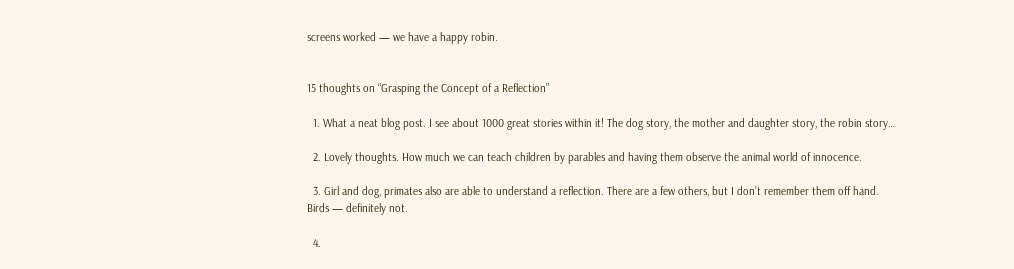screens worked — we have a happy robin.


15 thoughts on “Grasping the Concept of a Reflection”

  1. What a neat blog post. I see about 1000 great stories within it! The dog story, the mother and daughter story, the robin story…

  2. Lovely thoughts. How much we can teach children by parables and having them observe the animal world of innocence.

  3. Girl and dog, primates also are able to understand a reflection. There are a few others, but I don’t remember them off hand. Birds — definitely not.

  4.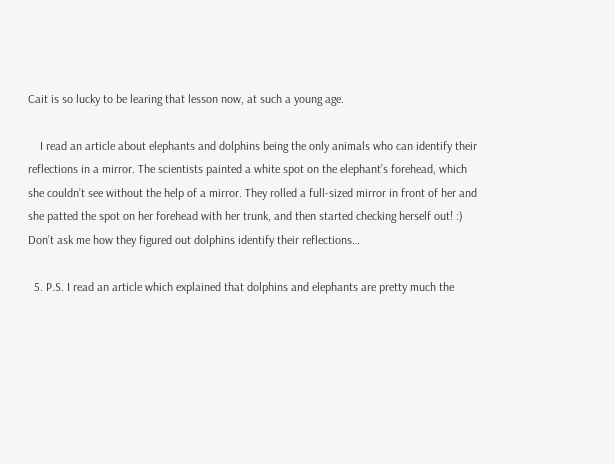Cait is so lucky to be learing that lesson now, at such a young age.

    I read an article about elephants and dolphins being the only animals who can identify their reflections in a mirror. The scientists painted a white spot on the elephant’s forehead, which she couldn’t see without the help of a mirror. They rolled a full-sized mirror in front of her and she patted the spot on her forehead with her trunk, and then started checking herself out! :) Don’t ask me how they figured out dolphins identify their reflections…

  5. P.S. I read an article which explained that dolphins and elephants are pretty much the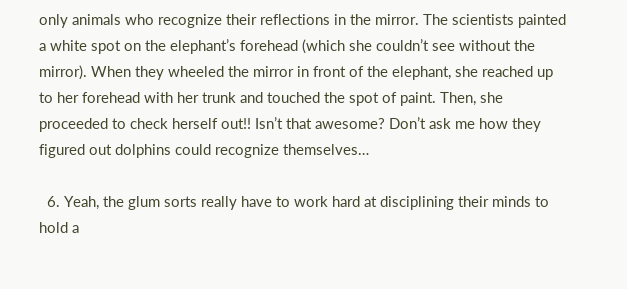only animals who recognize their reflections in the mirror. The scientists painted a white spot on the elephant’s forehead (which she couldn’t see without the mirror). When they wheeled the mirror in front of the elephant, she reached up to her forehead with her trunk and touched the spot of paint. Then, she proceeded to check herself out!! Isn’t that awesome? Don’t ask me how they figured out dolphins could recognize themselves…

  6. Yeah, the glum sorts really have to work hard at disciplining their minds to hold a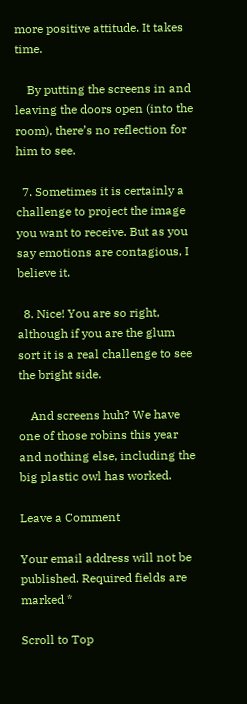more positive attitude. It takes time.

    By putting the screens in and leaving the doors open (into the room), there’s no reflection for him to see.

  7. Sometimes it is certainly a challenge to project the image you want to receive. But as you say emotions are contagious, I believe it.

  8. Nice! You are so right, although if you are the glum sort it is a real challenge to see the bright side.

    And screens huh? We have one of those robins this year and nothing else, including the big plastic owl has worked.

Leave a Comment

Your email address will not be published. Required fields are marked *

Scroll to Top